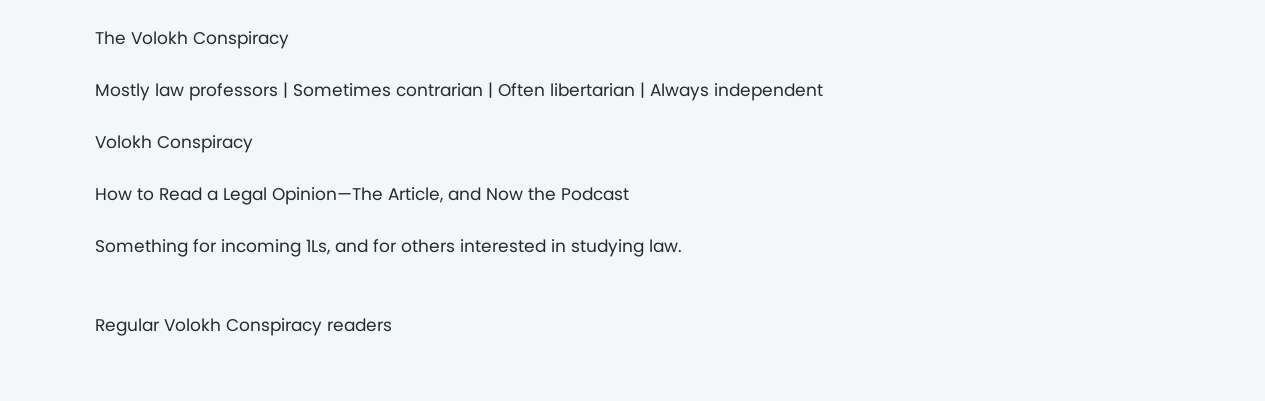The Volokh Conspiracy

Mostly law professors | Sometimes contrarian | Often libertarian | Always independent

Volokh Conspiracy

How to Read a Legal Opinion—The Article, and Now the Podcast

Something for incoming 1Ls, and for others interested in studying law.


Regular Volokh Conspiracy readers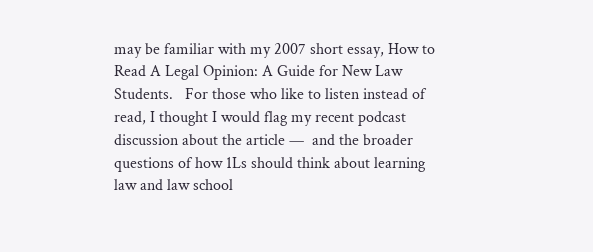may be familiar with my 2007 short essay, How to Read A Legal Opinion: A Guide for New Law Students.   For those who like to listen instead of read, I thought I would flag my recent podcast discussion about the article —  and the broader questions of how 1Ls should think about learning law and law school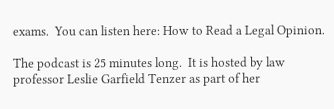exams.  You can listen here: How to Read a Legal Opinion.

The podcast is 25 minutes long.  It is hosted by law professor Leslie Garfield Tenzer as part of her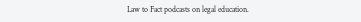Law to Fact podcasts on legal education.